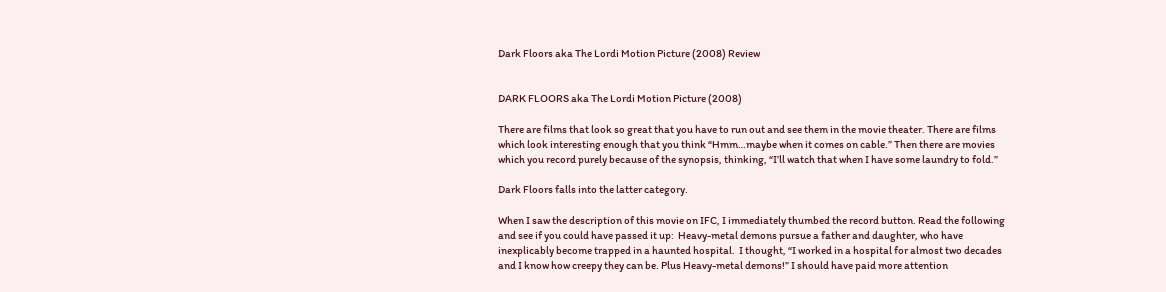Dark Floors aka The Lordi Motion Picture (2008) Review


DARK FLOORS aka The Lordi Motion Picture (2008)

There are films that look so great that you have to run out and see them in the movie theater. There are films which look interesting enough that you think “Hmm…maybe when it comes on cable.” Then there are movies which you record purely because of the synopsis, thinking, “I’ll watch that when I have some laundry to fold.”

Dark Floors falls into the latter category.

When I saw the description of this movie on IFC, I immediately thumbed the record button. Read the following and see if you could have passed it up:  Heavy-metal demons pursue a father and daughter, who have inexplicably become trapped in a haunted hospital.  I thought, “I worked in a hospital for almost two decades and I know how creepy they can be. Plus Heavy-metal demons!” I should have paid more attention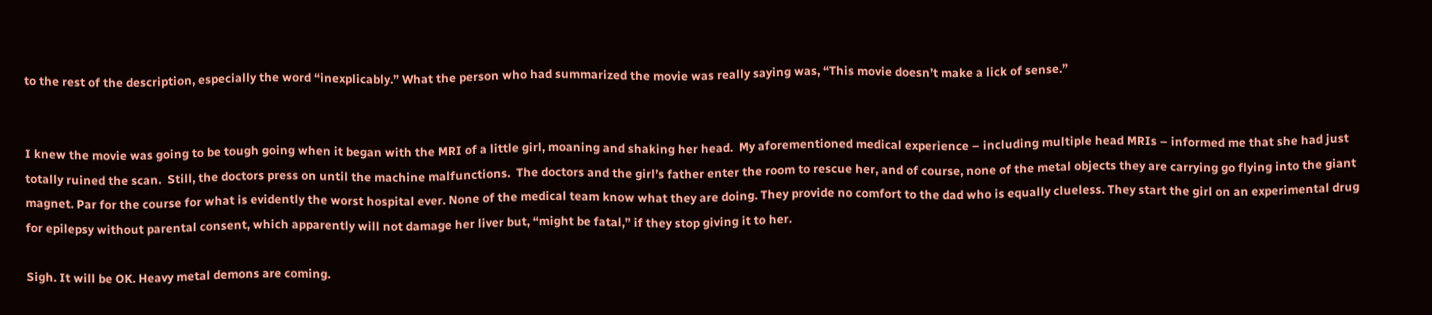to the rest of the description, especially the word “inexplicably.” What the person who had summarized the movie was really saying was, “This movie doesn’t make a lick of sense.”


I knew the movie was going to be tough going when it began with the MRI of a little girl, moaning and shaking her head.  My aforementioned medical experience – including multiple head MRIs – informed me that she had just totally ruined the scan.  Still, the doctors press on until the machine malfunctions.  The doctors and the girl’s father enter the room to rescue her, and of course, none of the metal objects they are carrying go flying into the giant magnet. Par for the course for what is evidently the worst hospital ever. None of the medical team know what they are doing. They provide no comfort to the dad who is equally clueless. They start the girl on an experimental drug for epilepsy without parental consent, which apparently will not damage her liver but, “might be fatal,” if they stop giving it to her.

Sigh. It will be OK. Heavy metal demons are coming.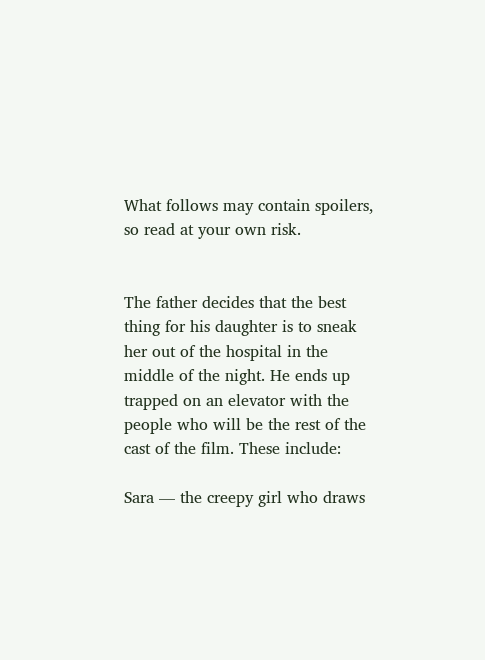What follows may contain spoilers, so read at your own risk.


The father decides that the best thing for his daughter is to sneak her out of the hospital in the middle of the night. He ends up trapped on an elevator with the people who will be the rest of the cast of the film. These include:

Sara — the creepy girl who draws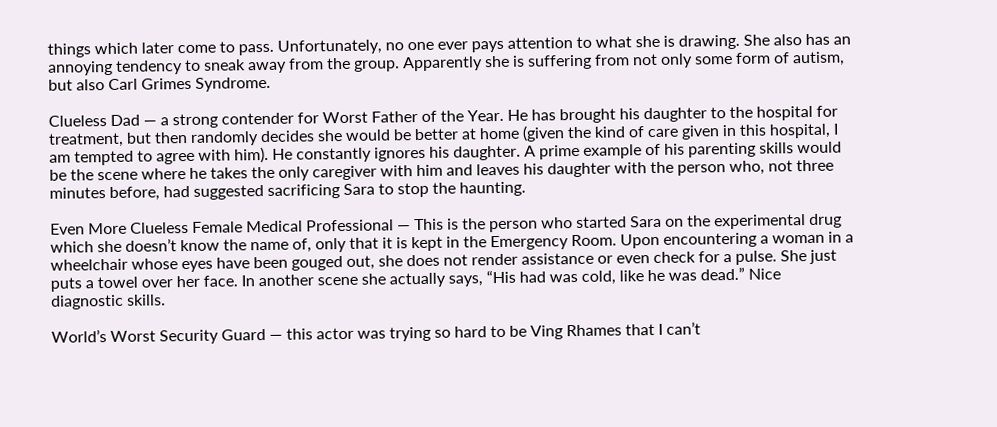things which later come to pass. Unfortunately, no one ever pays attention to what she is drawing. She also has an annoying tendency to sneak away from the group. Apparently she is suffering from not only some form of autism, but also Carl Grimes Syndrome.

Clueless Dad — a strong contender for Worst Father of the Year. He has brought his daughter to the hospital for treatment, but then randomly decides she would be better at home (given the kind of care given in this hospital, I am tempted to agree with him). He constantly ignores his daughter. A prime example of his parenting skills would be the scene where he takes the only caregiver with him and leaves his daughter with the person who, not three minutes before, had suggested sacrificing Sara to stop the haunting.

Even More Clueless Female Medical Professional — This is the person who started Sara on the experimental drug which she doesn’t know the name of, only that it is kept in the Emergency Room. Upon encountering a woman in a wheelchair whose eyes have been gouged out, she does not render assistance or even check for a pulse. She just puts a towel over her face. In another scene she actually says, “His had was cold, like he was dead.” Nice diagnostic skills.

World’s Worst Security Guard — this actor was trying so hard to be Ving Rhames that I can’t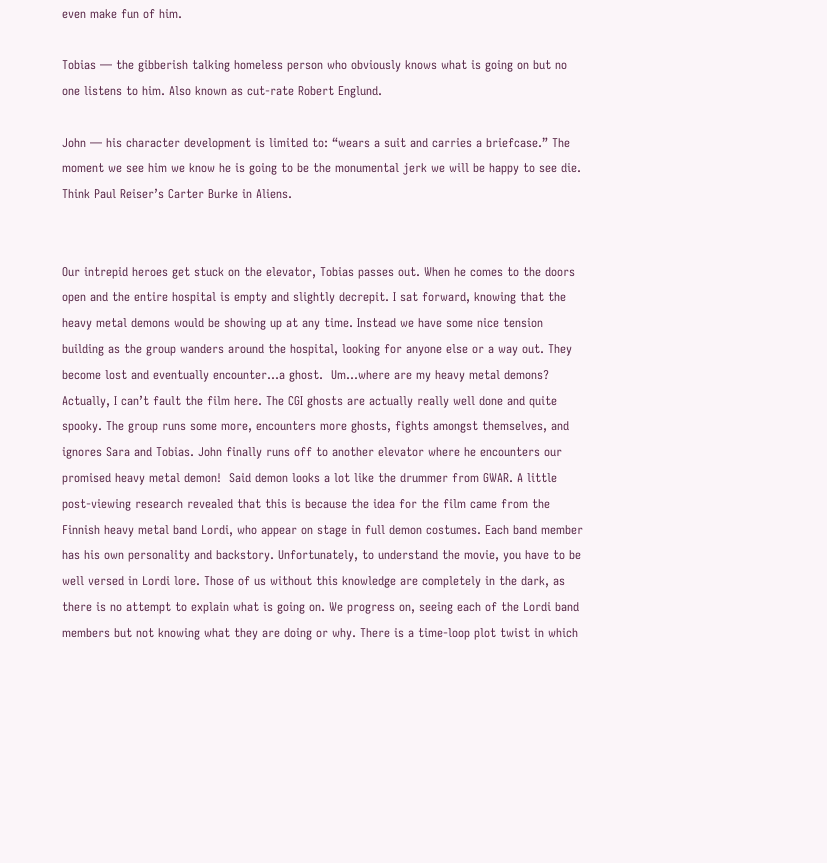even make fun of him.

Tobias — the gibberish talking homeless person who obviously knows what is going on but no one listens to him. Also known as cut-rate Robert Englund.

John — his character development is limited to: “wears a suit and carries a briefcase.” The moment we see him we know he is going to be the monumental jerk we will be happy to see die. Think Paul Reiser’s Carter Burke in Aliens.


Our intrepid heroes get stuck on the elevator, Tobias passes out. When he comes to the doors open and the entire hospital is empty and slightly decrepit. I sat forward, knowing that the heavy metal demons would be showing up at any time. Instead we have some nice tension building as the group wanders around the hospital, looking for anyone else or a way out. They become lost and eventually encounter…a ghost.  Um…where are my heavy metal demons?  Actually, I can’t fault the film here. The CGI ghosts are actually really well done and quite spooky. The group runs some more, encounters more ghosts, fights amongst themselves, and ignores Sara and Tobias. John finally runs off to another elevator where he encounters our promised heavy metal demon!  Said demon looks a lot like the drummer from GWAR. A little post-viewing research revealed that this is because the idea for the film came from the Finnish heavy metal band Lordi, who appear on stage in full demon costumes. Each band member has his own personality and backstory. Unfortunately, to understand the movie, you have to be well versed in Lordi lore. Those of us without this knowledge are completely in the dark, as there is no attempt to explain what is going on. We progress on, seeing each of the Lordi band members but not knowing what they are doing or why. There is a time-loop plot twist in which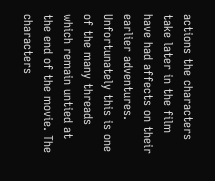actions the characters take later in the film have had affects on their earlier adventures. Unfortunately this is one of the many threads which remain untied at the end of the movie. The characters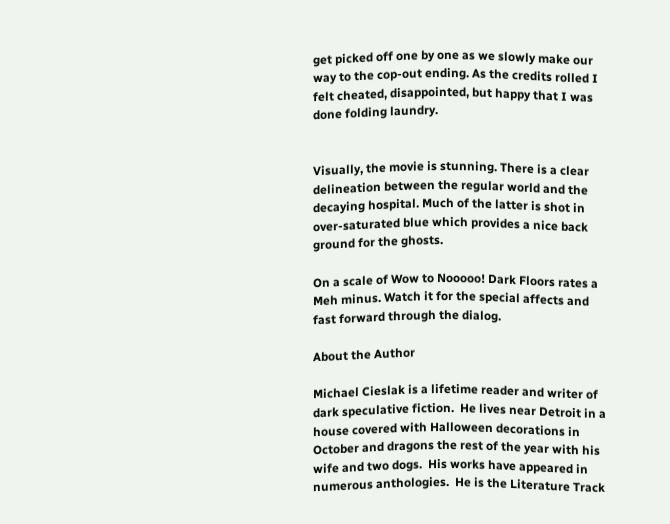get picked off one by one as we slowly make our way to the cop-out ending. As the credits rolled I felt cheated, disappointed, but happy that I was done folding laundry.


Visually, the movie is stunning. There is a clear delineation between the regular world and the decaying hospital. Much of the latter is shot in over-saturated blue which provides a nice back ground for the ghosts.

On a scale of Wow to Nooooo! Dark Floors rates a Meh minus. Watch it for the special affects and fast forward through the dialog.

About the Author

Michael Cieslak is a lifetime reader and writer of dark speculative fiction.  He lives near Detroit in a house covered with Halloween decorations in October and dragons the rest of the year with his wife and two dogs.  His works have appeared in numerous anthologies.  He is the Literature Track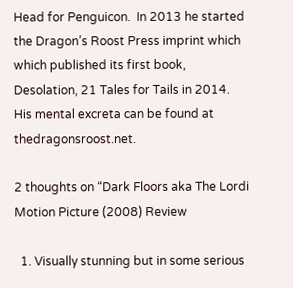Head for Penguicon.  In 2013 he started the Dragon’s Roost Press imprint which which published its first book, Desolation, 21 Tales for Tails in 2014.  His mental excreta can be found at thedragonsroost.net.

2 thoughts on “Dark Floors aka The Lordi Motion Picture (2008) Review

  1. Visually stunning but in some serious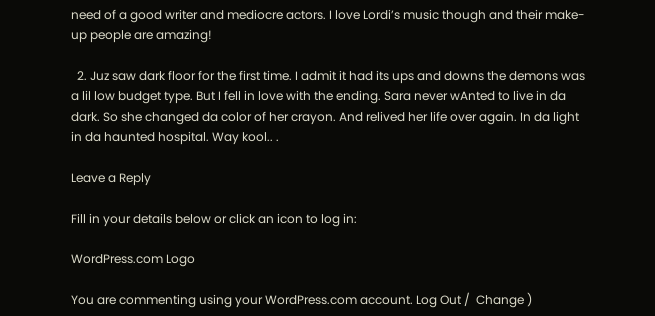need of a good writer and mediocre actors. I love Lordi’s music though and their make-up people are amazing!

  2. Juz saw dark floor for the first time. I admit it had its ups and downs the demons was a lil low budget type. But I fell in love with the ending. Sara never wAnted to live in da dark. So she changed da color of her crayon. And relived her life over again. In da light in da haunted hospital. Way kool.. .

Leave a Reply

Fill in your details below or click an icon to log in:

WordPress.com Logo

You are commenting using your WordPress.com account. Log Out /  Change )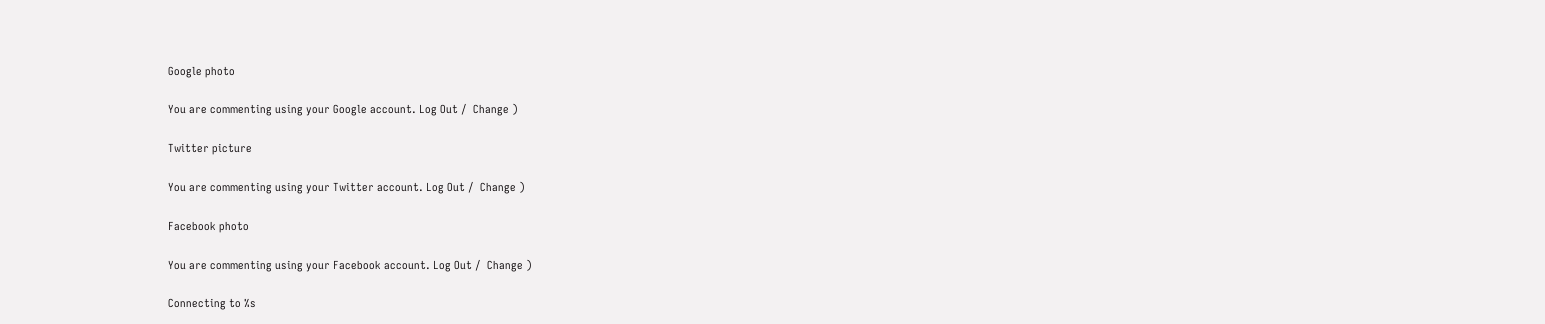Google photo

You are commenting using your Google account. Log Out /  Change )

Twitter picture

You are commenting using your Twitter account. Log Out /  Change )

Facebook photo

You are commenting using your Facebook account. Log Out /  Change )

Connecting to %s